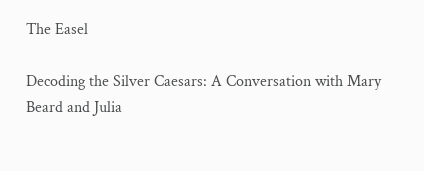The Easel

Decoding the Silver Caesars: A Conversation with Mary Beard and Julia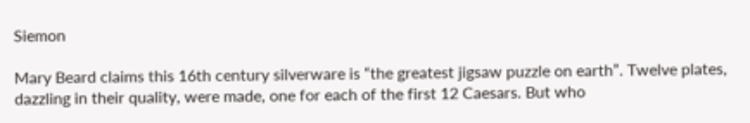Siemon

Mary Beard claims this 16th century silverware is “the greatest jigsaw puzzle on earth”. Twelve plates, dazzling in their quality, were made, one for each of the first 12 Caesars. But who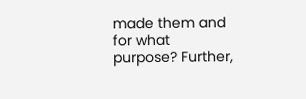made them and for what purpose? Further,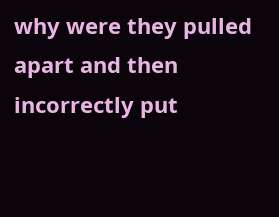why were they pulled apart and then incorrectly put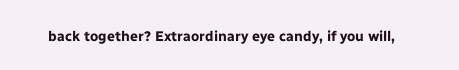back together? Extraordinary eye candy, if you will,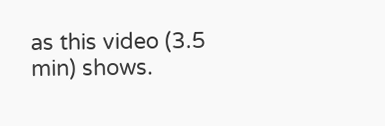as this video (3.5 min) shows.